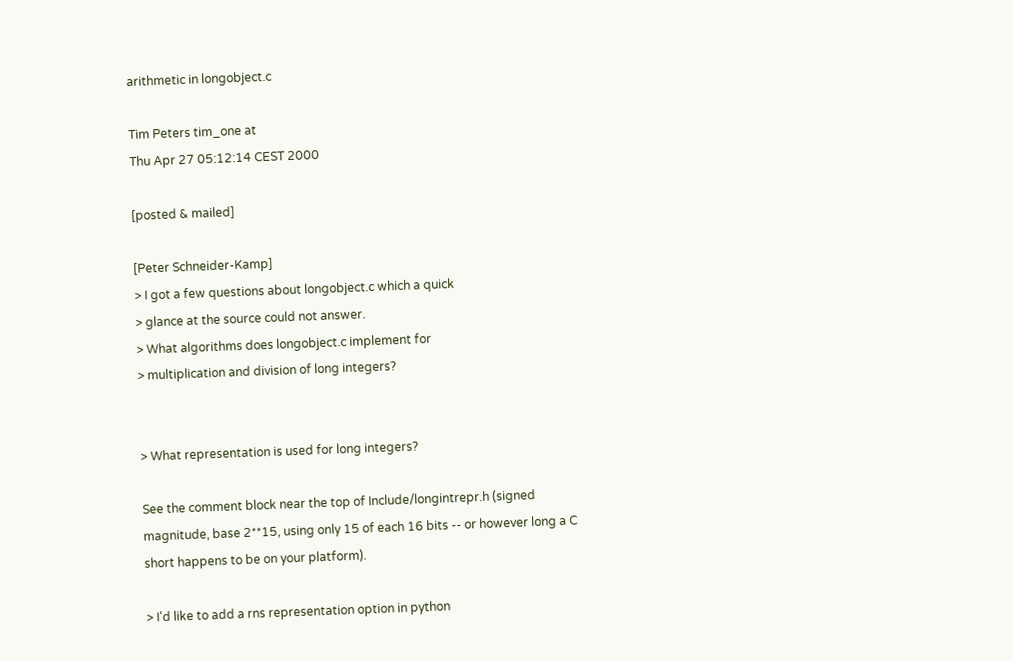arithmetic in longobject.c

Tim Peters tim_one at
Thu Apr 27 05:12:14 CEST 2000

[posted & mailed]

[Peter Schneider-Kamp]
> I got a few questions about longobject.c which a quick
> glance at the source could not answer.
> What algorithms does longobject.c implement for
> multiplication and division of long integers?


> What representation is used for long integers?

See the comment block near the top of Include/longintrepr.h (signed
magnitude, base 2**15, using only 15 of each 16 bits -- or however long a C
short happens to be on your platform).

> I'd like to add a rns representation option in python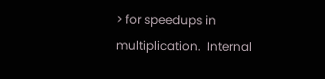> for speedups in multiplication.  Internal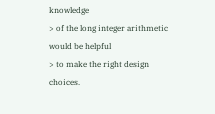knowledge
> of the long integer arithmetic would be helpful
> to make the right design choices.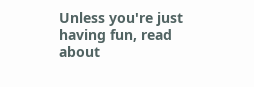Unless you're just having fun, read about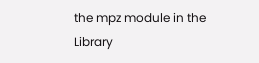the mpz module in the Library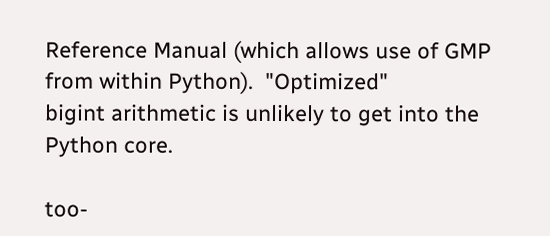Reference Manual (which allows use of GMP from within Python).  "Optimized"
bigint arithmetic is unlikely to get into the Python core.

too-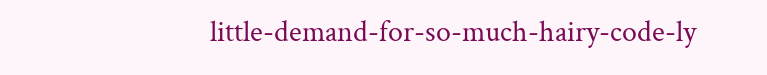little-demand-for-so-much-hairy-code-ly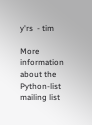y'rs  - tim

More information about the Python-list mailing list